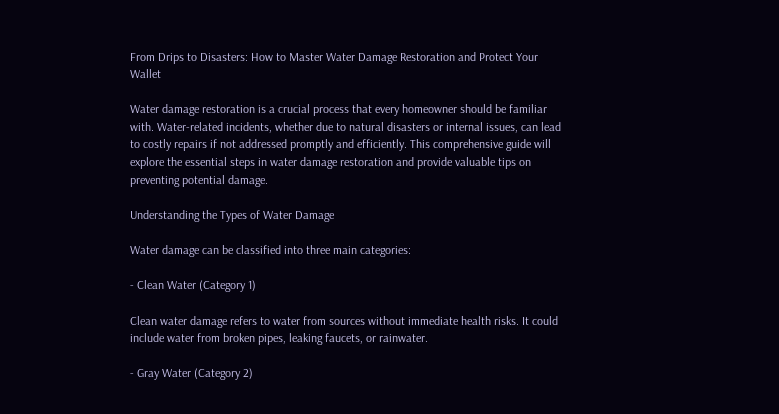From Drips to Disasters: How to Master Water Damage Restoration and Protect Your Wallet

Water damage restoration is a crucial process that every homeowner should be familiar with. Water-related incidents, whether due to natural disasters or internal issues, can lead to costly repairs if not addressed promptly and efficiently. This comprehensive guide will explore the essential steps in water damage restoration and provide valuable tips on preventing potential damage.

Understanding the Types of Water Damage

Water damage can be classified into three main categories:

- Clean Water (Category 1)

Clean water damage refers to water from sources without immediate health risks. It could include water from broken pipes, leaking faucets, or rainwater.

- Gray Water (Category 2)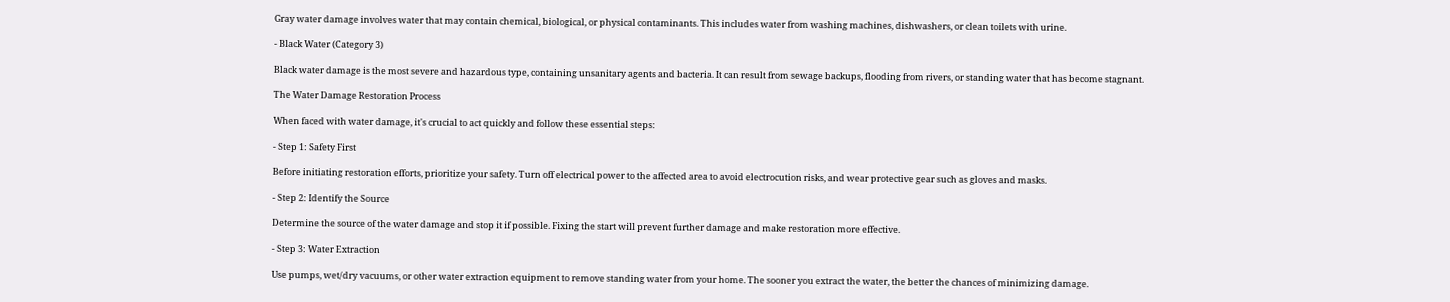Gray water damage involves water that may contain chemical, biological, or physical contaminants. This includes water from washing machines, dishwashers, or clean toilets with urine.

- Black Water (Category 3)

Black water damage is the most severe and hazardous type, containing unsanitary agents and bacteria. It can result from sewage backups, flooding from rivers, or standing water that has become stagnant.

The Water Damage Restoration Process

When faced with water damage, it's crucial to act quickly and follow these essential steps:

- Step 1: Safety First

Before initiating restoration efforts, prioritize your safety. Turn off electrical power to the affected area to avoid electrocution risks, and wear protective gear such as gloves and masks.

- Step 2: Identify the Source

Determine the source of the water damage and stop it if possible. Fixing the start will prevent further damage and make restoration more effective.

- Step 3: Water Extraction

Use pumps, wet/dry vacuums, or other water extraction equipment to remove standing water from your home. The sooner you extract the water, the better the chances of minimizing damage.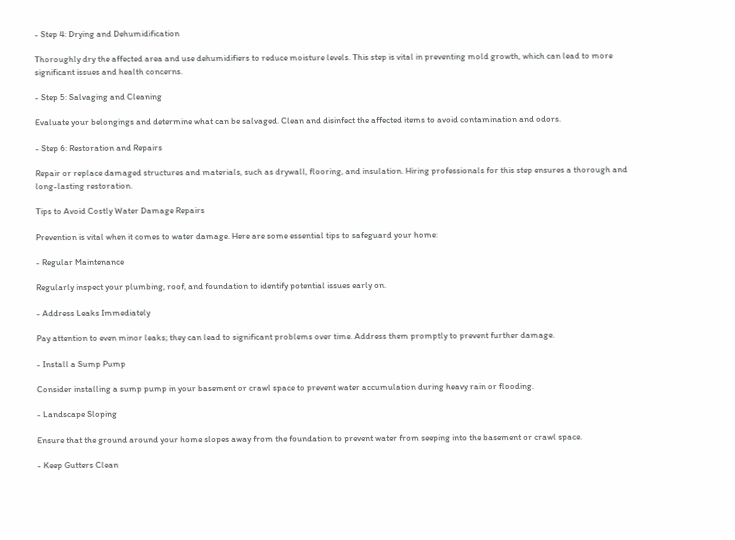- Step 4: Drying and Dehumidification

Thoroughly dry the affected area and use dehumidifiers to reduce moisture levels. This step is vital in preventing mold growth, which can lead to more significant issues and health concerns.

- Step 5: Salvaging and Cleaning

Evaluate your belongings and determine what can be salvaged. Clean and disinfect the affected items to avoid contamination and odors.

- Step 6: Restoration and Repairs

Repair or replace damaged structures and materials, such as drywall, flooring, and insulation. Hiring professionals for this step ensures a thorough and long-lasting restoration.

Tips to Avoid Costly Water Damage Repairs

Prevention is vital when it comes to water damage. Here are some essential tips to safeguard your home:

- Regular Maintenance

Regularly inspect your plumbing, roof, and foundation to identify potential issues early on.

- Address Leaks Immediately

Pay attention to even minor leaks; they can lead to significant problems over time. Address them promptly to prevent further damage.

- Install a Sump Pump

Consider installing a sump pump in your basement or crawl space to prevent water accumulation during heavy rain or flooding.

- Landscape Sloping

Ensure that the ground around your home slopes away from the foundation to prevent water from seeping into the basement or crawl space.

- Keep Gutters Clean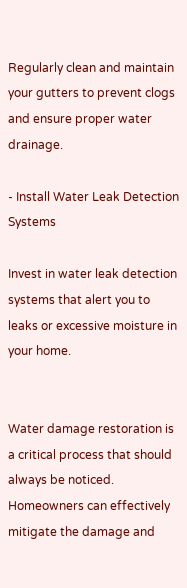Regularly clean and maintain your gutters to prevent clogs and ensure proper water drainage.

- Install Water Leak Detection Systems

Invest in water leak detection systems that alert you to leaks or excessive moisture in your home.


Water damage restoration is a critical process that should always be noticed. Homeowners can effectively mitigate the damage and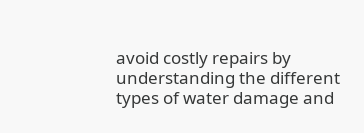avoid costly repairs by understanding the different types of water damage and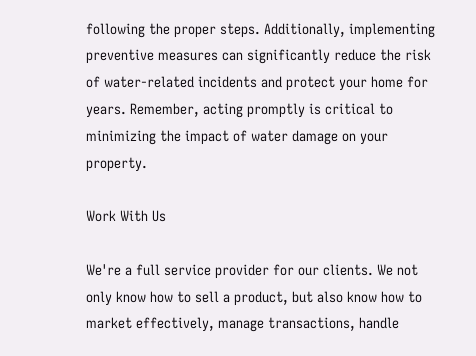following the proper steps. Additionally, implementing preventive measures can significantly reduce the risk of water-related incidents and protect your home for years. Remember, acting promptly is critical to minimizing the impact of water damage on your property.

Work With Us

We're a full service provider for our clients. We not only know how to sell a product, but also know how to market effectively, manage transactions, handle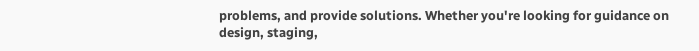problems, and provide solutions. Whether you're looking for guidance on design, staging,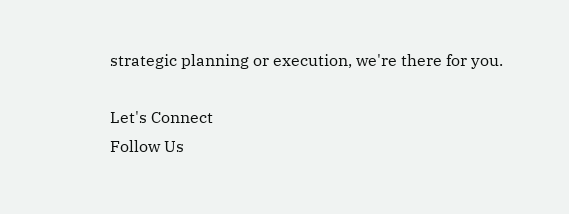strategic planning or execution, we're there for you.

Let's Connect
Follow Us